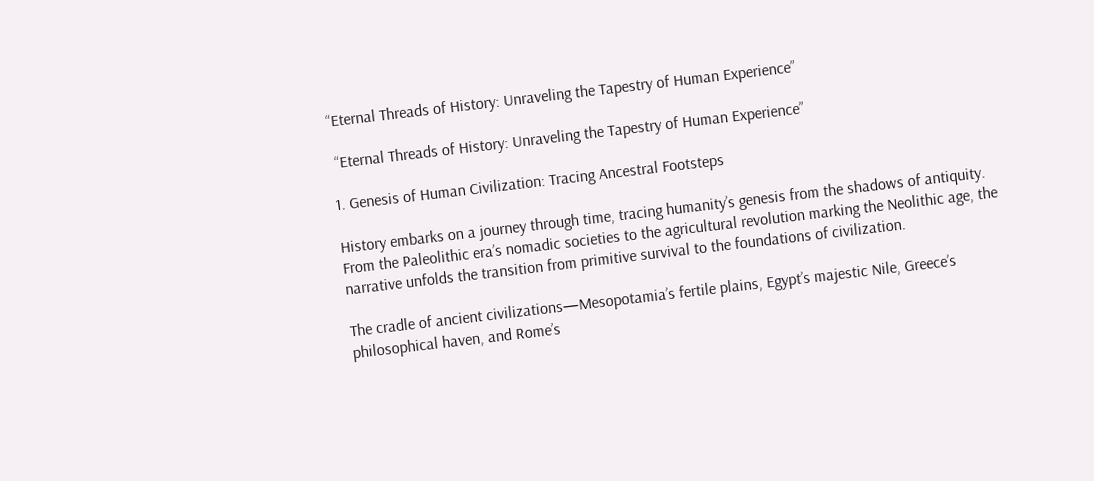“Eternal Threads of History: Unraveling the Tapestry of Human Experience”

 “Eternal Threads of History: Unraveling the Tapestry of Human Experience”

1. Genesis of Human Civilization: Tracing Ancestral Footsteps

History embarks on a journey through time, tracing humanity’s genesis from the shadows of antiquity. From the Paleolithic era’s nomadic societies to the agricultural revolution marking the Neolithic age, the narrative unfolds the transition from primitive survival to the foundations of civilization.

The cradle of ancient civilizations—Mesopotamia’s fertile plains, Egypt’s majestic Nile, Greece’s philosophical haven, and Rome’s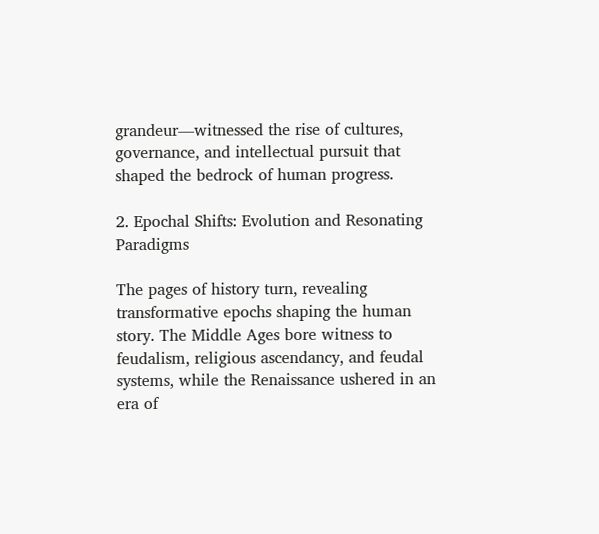grandeur—witnessed the rise of cultures, governance, and intellectual pursuit that shaped the bedrock of human progress.

2. Epochal Shifts: Evolution and Resonating Paradigms

The pages of history turn, revealing transformative epochs shaping the human story. The Middle Ages bore witness to feudalism, religious ascendancy, and feudal systems, while the Renaissance ushered in an era of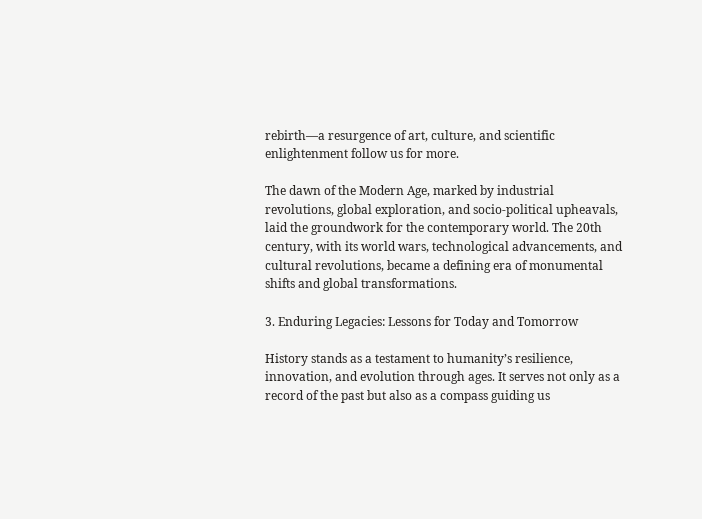rebirth—a resurgence of art, culture, and scientific enlightenment follow us for more.

The dawn of the Modern Age, marked by industrial revolutions, global exploration, and socio-political upheavals, laid the groundwork for the contemporary world. The 20th century, with its world wars, technological advancements, and cultural revolutions, became a defining era of monumental shifts and global transformations.

3. Enduring Legacies: Lessons for Today and Tomorrow

History stands as a testament to humanity’s resilience, innovation, and evolution through ages. It serves not only as a record of the past but also as a compass guiding us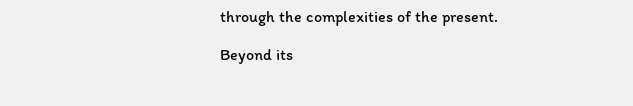through the complexities of the present.

Beyond its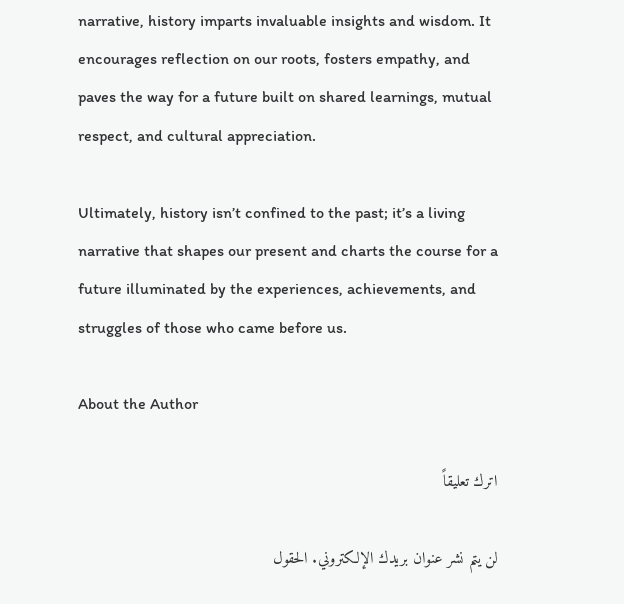narrative, history imparts invaluable insights and wisdom. It encourages reflection on our roots, fosters empathy, and paves the way for a future built on shared learnings, mutual respect, and cultural appreciation.

Ultimately, history isn’t confined to the past; it’s a living narrative that shapes our present and charts the course for a future illuminated by the experiences, achievements, and struggles of those who came before us.

About the Author

اترك تعليقاً

لن يتم نشر عنوان بريدك الإلكتروني. الحقول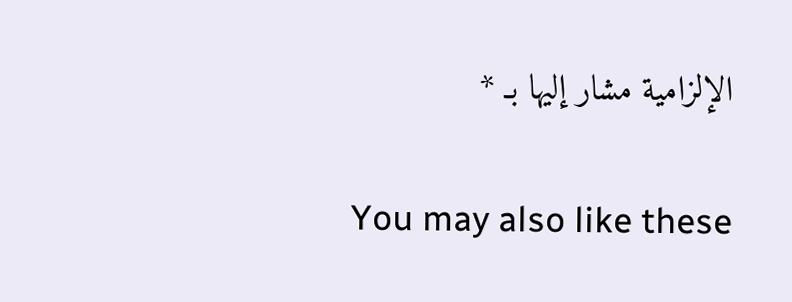الإلزامية مشار إليها بـ *

You may also like these